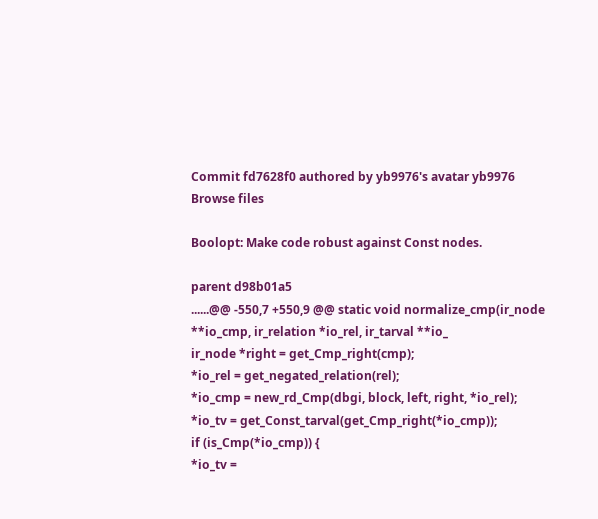Commit fd7628f0 authored by yb9976's avatar yb9976
Browse files

Boolopt: Make code robust against Const nodes.

parent d98b01a5
......@@ -550,7 +550,9 @@ static void normalize_cmp(ir_node **io_cmp, ir_relation *io_rel, ir_tarval **io_
ir_node *right = get_Cmp_right(cmp);
*io_rel = get_negated_relation(rel);
*io_cmp = new_rd_Cmp(dbgi, block, left, right, *io_rel);
*io_tv = get_Const_tarval(get_Cmp_right(*io_cmp));
if (is_Cmp(*io_cmp)) {
*io_tv =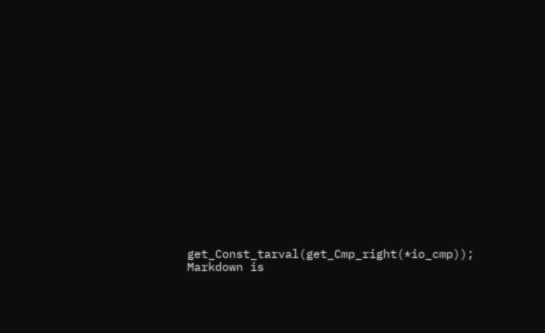get_Const_tarval(get_Cmp_right(*io_cmp));
Markdown is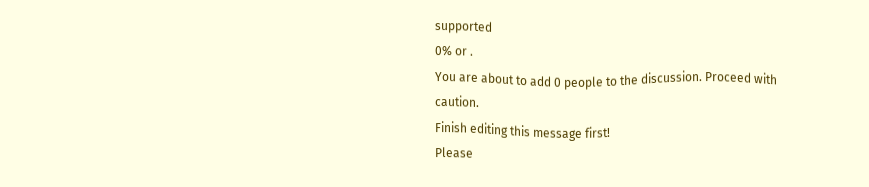supported
0% or .
You are about to add 0 people to the discussion. Proceed with caution.
Finish editing this message first!
Please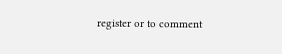register or to comment